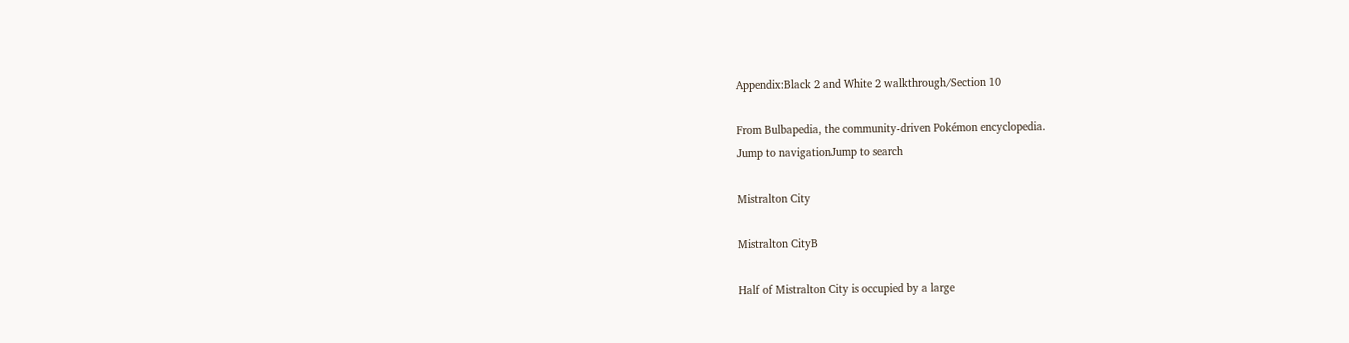Appendix:Black 2 and White 2 walkthrough/Section 10

From Bulbapedia, the community-driven Pokémon encyclopedia.
Jump to navigationJump to search

Mistralton City

Mistralton CityB

Half of Mistralton City is occupied by a large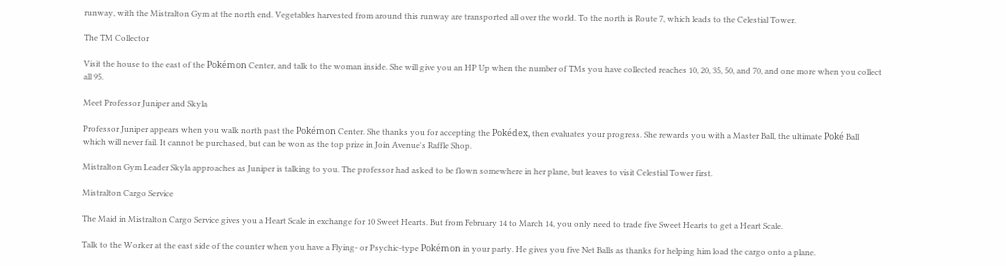runway, with the Mistralton Gym at the north end. Vegetables harvested from around this runway are transported all over the world. To the north is Route 7, which leads to the Celestial Tower.

The TM Collector

Visit the house to the east of the Pokémon Center, and talk to the woman inside. She will give you an HP Up when the number of TMs you have collected reaches 10, 20, 35, 50, and 70, and one more when you collect all 95.

Meet Professor Juniper and Skyla

Professor Juniper appears when you walk north past the Pokémon Center. She thanks you for accepting the Pokédex, then evaluates your progress. She rewards you with a Master Ball, the ultimate Poké Ball which will never fail. It cannot be purchased, but can be won as the top prize in Join Avenue's Raffle Shop.

Mistralton Gym Leader Skyla approaches as Juniper is talking to you. The professor had asked to be flown somewhere in her plane, but leaves to visit Celestial Tower first.

Mistralton Cargo Service

The Maid in Mistralton Cargo Service gives you a Heart Scale in exchange for 10 Sweet Hearts. But from February 14 to March 14, you only need to trade five Sweet Hearts to get a Heart Scale.

Talk to the Worker at the east side of the counter when you have a Flying- or Psychic-type Pokémon in your party. He gives you five Net Balls as thanks for helping him load the cargo onto a plane.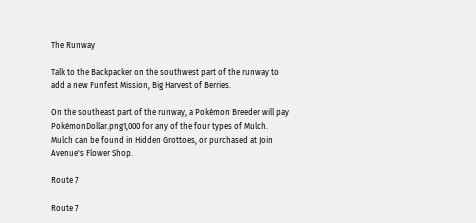The Runway

Talk to the Backpacker on the southwest part of the runway to add a new Funfest Mission, Big Harvest of Berries.

On the southeast part of the runway, a Pokémon Breeder will pay PokémonDollar.png1,000 for any of the four types of Mulch. Mulch can be found in Hidden Grottoes, or purchased at Join Avenue's Flower Shop.

Route 7

Route 7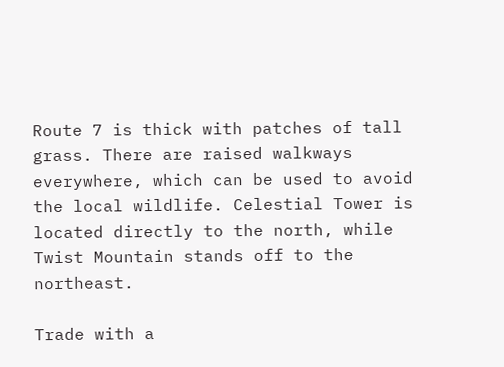Route 7 is thick with patches of tall grass. There are raised walkways everywhere, which can be used to avoid the local wildlife. Celestial Tower is located directly to the north, while Twist Mountain stands off to the northeast.

Trade with a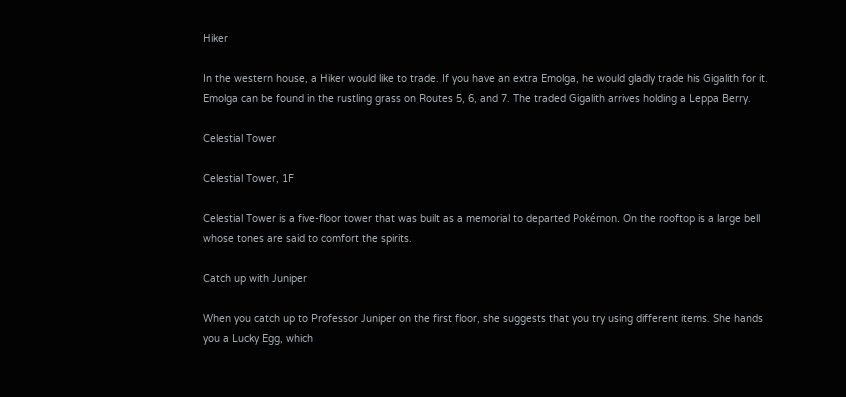Hiker

In the western house, a Hiker would like to trade. If you have an extra Emolga, he would gladly trade his Gigalith for it. Emolga can be found in the rustling grass on Routes 5, 6, and 7. The traded Gigalith arrives holding a Leppa Berry.

Celestial Tower

Celestial Tower, 1F

Celestial Tower is a five-floor tower that was built as a memorial to departed Pokémon. On the rooftop is a large bell whose tones are said to comfort the spirits.

Catch up with Juniper

When you catch up to Professor Juniper on the first floor, she suggests that you try using different items. She hands you a Lucky Egg, which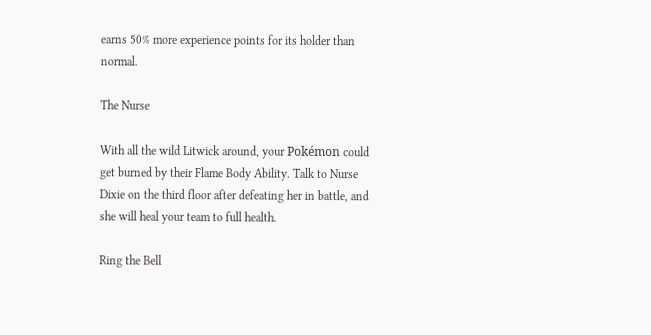earns 50% more experience points for its holder than normal.

The Nurse

With all the wild Litwick around, your Pokémon could get burned by their Flame Body Ability. Talk to Nurse Dixie on the third floor after defeating her in battle, and she will heal your team to full health.

Ring the Bell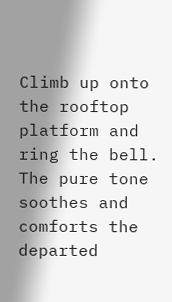Climb up onto the rooftop platform and ring the bell. The pure tone soothes and comforts the departed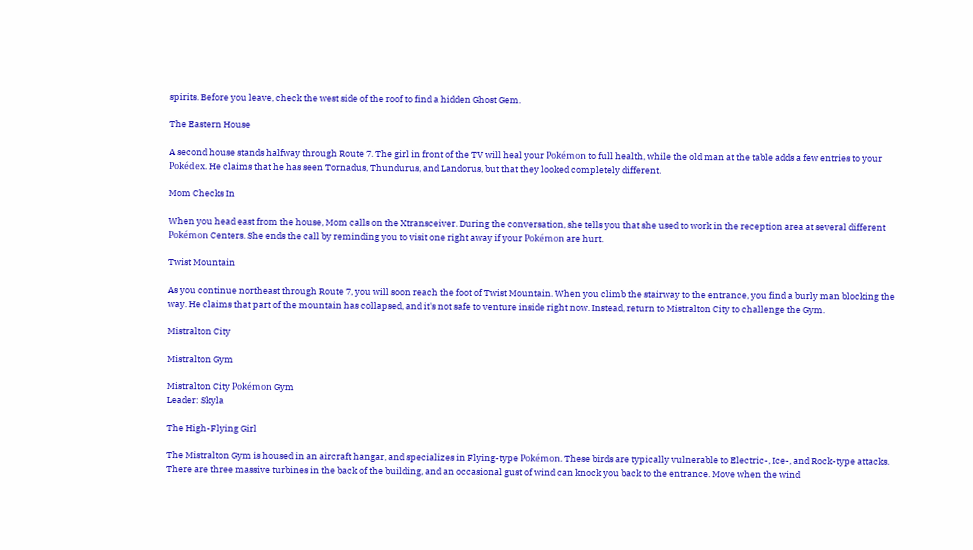spirits. Before you leave, check the west side of the roof to find a hidden Ghost Gem.

The Eastern House

A second house stands halfway through Route 7. The girl in front of the TV will heal your Pokémon to full health, while the old man at the table adds a few entries to your Pokédex. He claims that he has seen Tornadus, Thundurus, and Landorus, but that they looked completely different.

Mom Checks In

When you head east from the house, Mom calls on the Xtransceiver. During the conversation, she tells you that she used to work in the reception area at several different Pokémon Centers. She ends the call by reminding you to visit one right away if your Pokémon are hurt.

Twist Mountain

As you continue northeast through Route 7, you will soon reach the foot of Twist Mountain. When you climb the stairway to the entrance, you find a burly man blocking the way. He claims that part of the mountain has collapsed, and it's not safe to venture inside right now. Instead, return to Mistralton City to challenge the Gym.

Mistralton City

Mistralton Gym

Mistralton City Pokémon Gym
Leader: Skyla

The High-Flying Girl

The Mistralton Gym is housed in an aircraft hangar, and specializes in Flying-type Pokémon. These birds are typically vulnerable to Electric-, Ice-, and Rock-type attacks. There are three massive turbines in the back of the building, and an occasional gust of wind can knock you back to the entrance. Move when the wind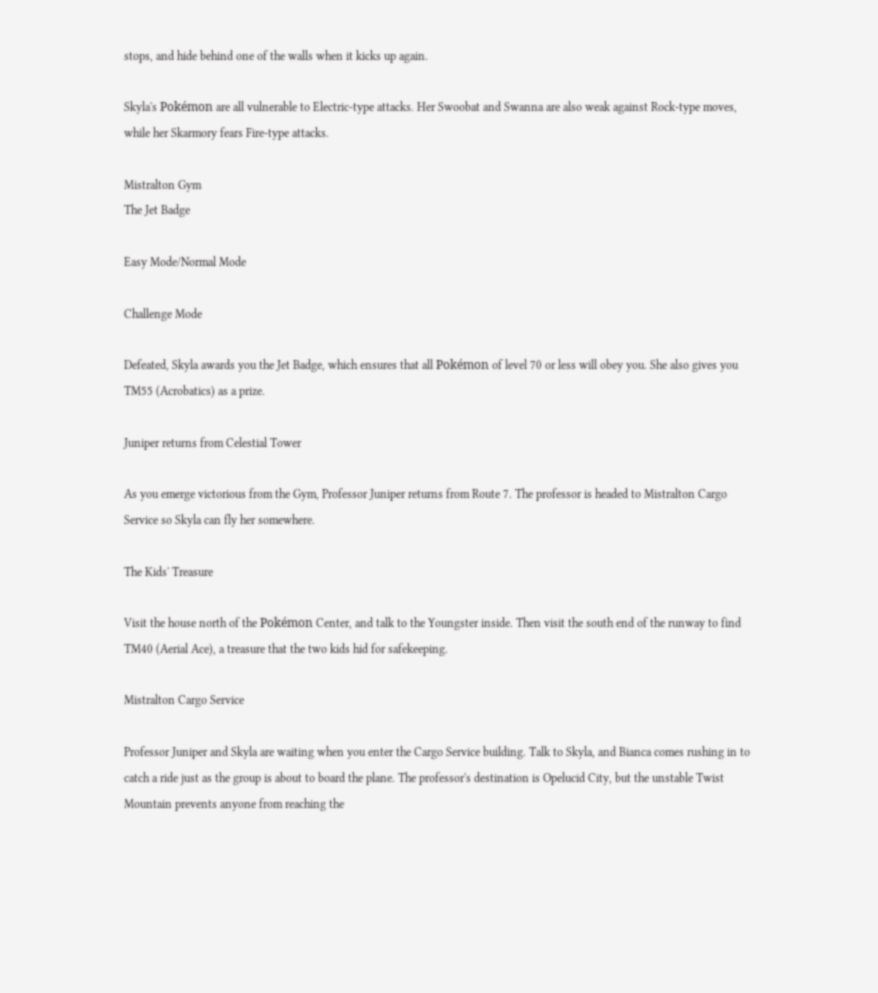stops, and hide behind one of the walls when it kicks up again.

Skyla's Pokémon are all vulnerable to Electric-type attacks. Her Swoobat and Swanna are also weak against Rock-type moves, while her Skarmory fears Fire-type attacks.

Mistralton Gym
The Jet Badge

Easy Mode/Normal Mode

Challenge Mode

Defeated, Skyla awards you the Jet Badge, which ensures that all Pokémon of level 70 or less will obey you. She also gives you TM55 (Acrobatics) as a prize.

Juniper returns from Celestial Tower

As you emerge victorious from the Gym, Professor Juniper returns from Route 7. The professor is headed to Mistralton Cargo Service so Skyla can fly her somewhere.

The Kids' Treasure

Visit the house north of the Pokémon Center, and talk to the Youngster inside. Then visit the south end of the runway to find TM40 (Aerial Ace), a treasure that the two kids hid for safekeeping.

Mistralton Cargo Service

Professor Juniper and Skyla are waiting when you enter the Cargo Service building. Talk to Skyla, and Bianca comes rushing in to catch a ride just as the group is about to board the plane. The professor's destination is Opelucid City, but the unstable Twist Mountain prevents anyone from reaching the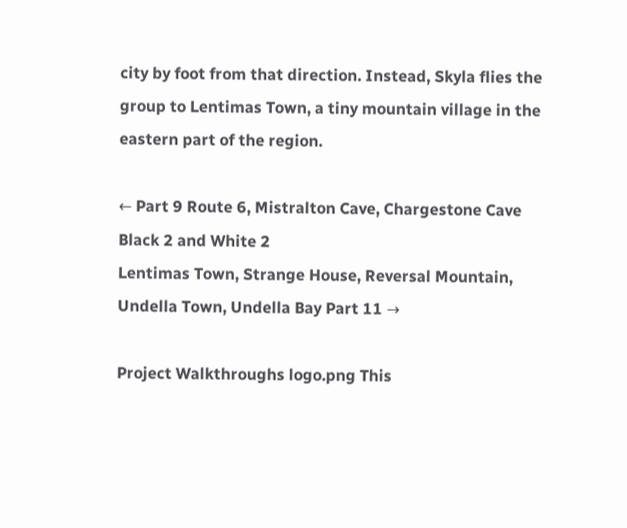city by foot from that direction. Instead, Skyla flies the group to Lentimas Town, a tiny mountain village in the eastern part of the region.

← Part 9 Route 6, Mistralton Cave, Chargestone Cave
Black 2 and White 2
Lentimas Town, Strange House, Reversal Mountain, Undella Town, Undella Bay Part 11 →

Project Walkthroughs logo.png This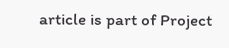article is part of Project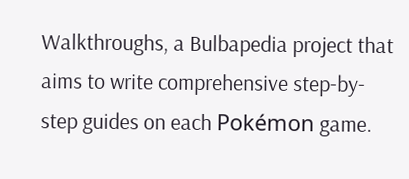Walkthroughs, a Bulbapedia project that aims to write comprehensive step-by-step guides on each Pokémon game.